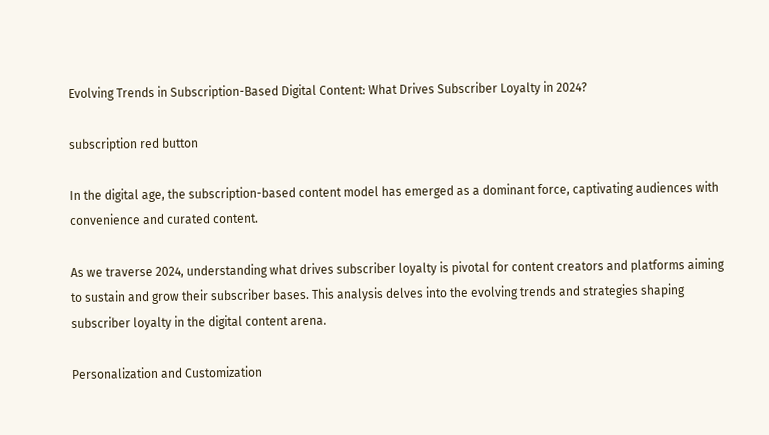Evolving Trends in Subscription-Based Digital Content: What Drives Subscriber Loyalty in 2024?

subscription red button

In the digital age, the subscription-based content model has emerged as a dominant force, captivating audiences with convenience and curated content.

As we traverse 2024, understanding what drives subscriber loyalty is pivotal for content creators and platforms aiming to sustain and grow their subscriber bases. This analysis delves into the evolving trends and strategies shaping subscriber loyalty in the digital content arena.

Personalization and Customization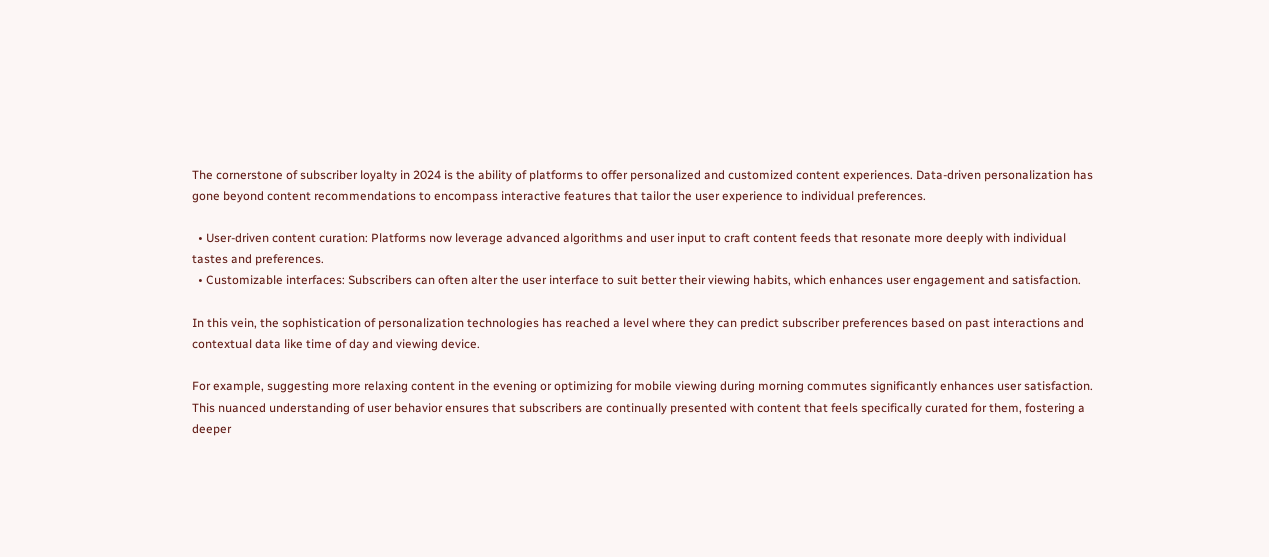The cornerstone of subscriber loyalty in 2024 is the ability of platforms to offer personalized and customized content experiences. Data-driven personalization has gone beyond content recommendations to encompass interactive features that tailor the user experience to individual preferences.

  • User-driven content curation: Platforms now leverage advanced algorithms and user input to craft content feeds that resonate more deeply with individual tastes and preferences.
  • Customizable interfaces: Subscribers can often alter the user interface to suit better their viewing habits, which enhances user engagement and satisfaction.

In this vein, the sophistication of personalization technologies has reached a level where they can predict subscriber preferences based on past interactions and contextual data like time of day and viewing device.

For example, suggesting more relaxing content in the evening or optimizing for mobile viewing during morning commutes significantly enhances user satisfaction. This nuanced understanding of user behavior ensures that subscribers are continually presented with content that feels specifically curated for them, fostering a deeper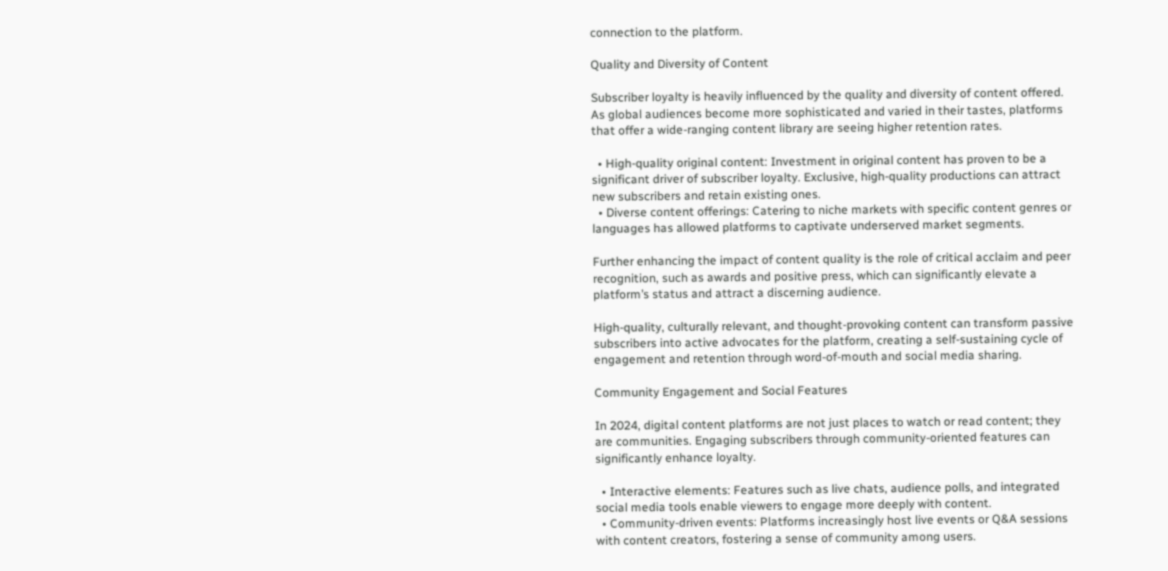connection to the platform.

Quality and Diversity of Content

Subscriber loyalty is heavily influenced by the quality and diversity of content offered. As global audiences become more sophisticated and varied in their tastes, platforms that offer a wide-ranging content library are seeing higher retention rates.

  • High-quality original content: Investment in original content has proven to be a significant driver of subscriber loyalty. Exclusive, high-quality productions can attract new subscribers and retain existing ones.
  • Diverse content offerings: Catering to niche markets with specific content genres or languages has allowed platforms to captivate underserved market segments.

Further enhancing the impact of content quality is the role of critical acclaim and peer recognition, such as awards and positive press, which can significantly elevate a platform’s status and attract a discerning audience.

High-quality, culturally relevant, and thought-provoking content can transform passive subscribers into active advocates for the platform, creating a self-sustaining cycle of engagement and retention through word-of-mouth and social media sharing.

Community Engagement and Social Features

In 2024, digital content platforms are not just places to watch or read content; they are communities. Engaging subscribers through community-oriented features can significantly enhance loyalty.

  • Interactive elements: Features such as live chats, audience polls, and integrated social media tools enable viewers to engage more deeply with content.
  • Community-driven events: Platforms increasingly host live events or Q&A sessions with content creators, fostering a sense of community among users.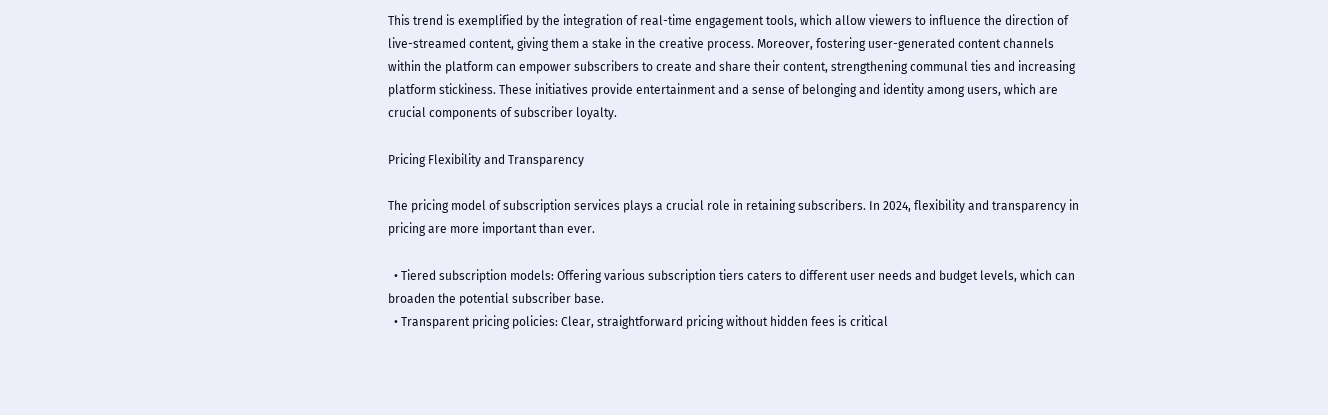This trend is exemplified by the integration of real-time engagement tools, which allow viewers to influence the direction of live-streamed content, giving them a stake in the creative process. Moreover, fostering user-generated content channels within the platform can empower subscribers to create and share their content, strengthening communal ties and increasing platform stickiness. These initiatives provide entertainment and a sense of belonging and identity among users, which are crucial components of subscriber loyalty.

Pricing Flexibility and Transparency

The pricing model of subscription services plays a crucial role in retaining subscribers. In 2024, flexibility and transparency in pricing are more important than ever.

  • Tiered subscription models: Offering various subscription tiers caters to different user needs and budget levels, which can broaden the potential subscriber base.
  • Transparent pricing policies: Clear, straightforward pricing without hidden fees is critical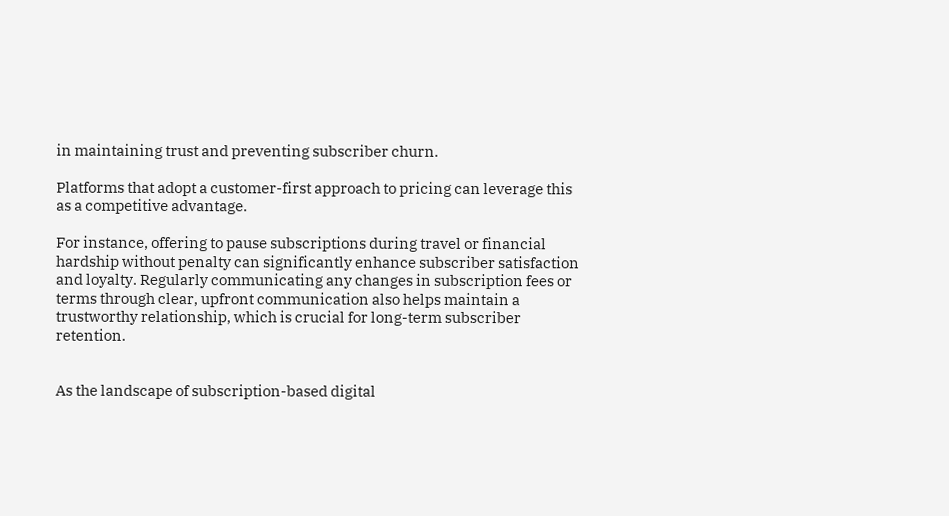in maintaining trust and preventing subscriber churn.

Platforms that adopt a customer-first approach to pricing can leverage this as a competitive advantage.

For instance, offering to pause subscriptions during travel or financial hardship without penalty can significantly enhance subscriber satisfaction and loyalty. Regularly communicating any changes in subscription fees or terms through clear, upfront communication also helps maintain a trustworthy relationship, which is crucial for long-term subscriber retention.


As the landscape of subscription-based digital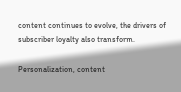content continues to evolve, the drivers of subscriber loyalty also transform.

Personalization, content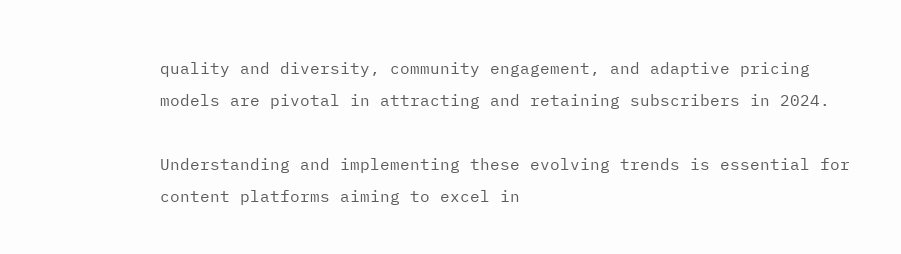quality and diversity, community engagement, and adaptive pricing models are pivotal in attracting and retaining subscribers in 2024.

Understanding and implementing these evolving trends is essential for content platforms aiming to excel in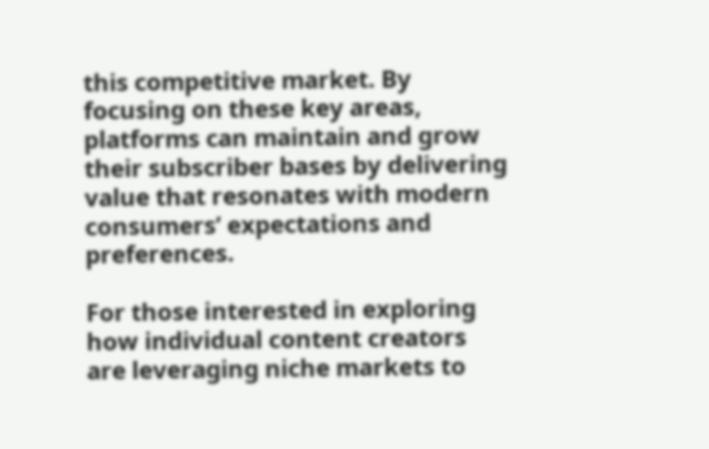this competitive market. By focusing on these key areas, platforms can maintain and grow their subscriber bases by delivering value that resonates with modern consumers’ expectations and preferences.

For those interested in exploring how individual content creators are leveraging niche markets to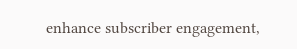enhance subscriber engagement,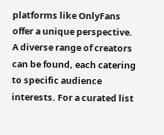platforms like OnlyFans offer a unique perspective. A diverse range of creators can be found, each catering to specific audience interests. For a curated list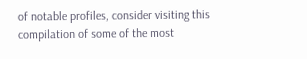of notable profiles, consider visiting this compilation of some of the most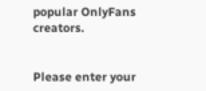popular OnlyFans creators.


Please enter your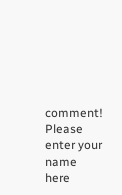comment!
Please enter your name here